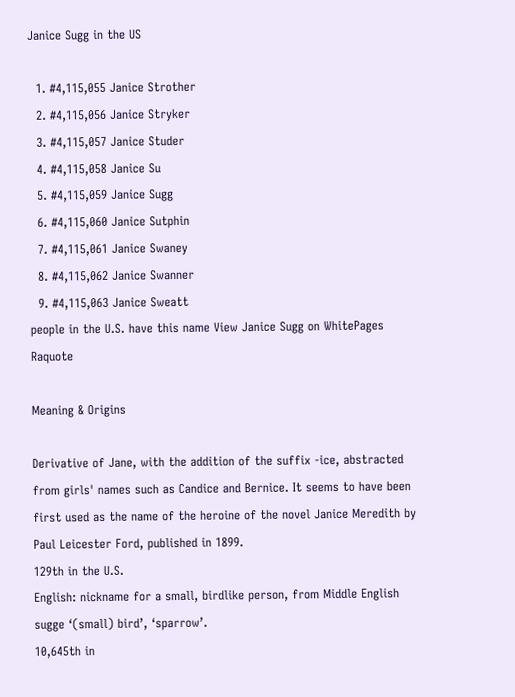Janice Sugg in the US

  1. #4,115,055 Janice Strother
  2. #4,115,056 Janice Stryker
  3. #4,115,057 Janice Studer
  4. #4,115,058 Janice Su
  5. #4,115,059 Janice Sugg
  6. #4,115,060 Janice Sutphin
  7. #4,115,061 Janice Swaney
  8. #4,115,062 Janice Swanner
  9. #4,115,063 Janice Sweatt
people in the U.S. have this name View Janice Sugg on WhitePages Raquote

Meaning & Origins

Derivative of Jane, with the addition of the suffix -ice, abstracted from girls' names such as Candice and Bernice. It seems to have been first used as the name of the heroine of the novel Janice Meredith by Paul Leicester Ford, published in 1899.
129th in the U.S.
English: nickname for a small, birdlike person, from Middle English sugge ‘(small) bird’, ‘sparrow’.
10,645th in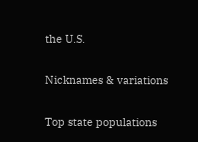the U.S.

Nicknames & variations

Top state populations